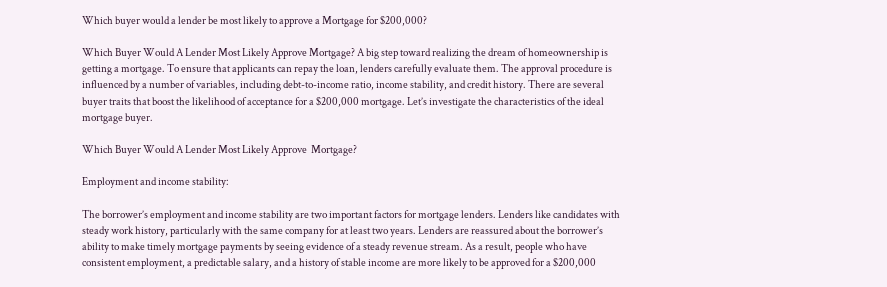Which buyer would a lender be most likely to approve a Mortgage for $200,000?

Which Buyer Would A Lender Most Likely Approve Mortgage? A big step toward realizing the dream of homeownership is getting a mortgage. To ensure that applicants can repay the loan, lenders carefully evaluate them. The approval procedure is influenced by a number of variables, including debt-to-income ratio, income stability, and credit history. There are several buyer traits that boost the likelihood of acceptance for a $200,000 mortgage. Let’s investigate the characteristics of the ideal mortgage buyer.

Which Buyer Would A Lender Most Likely Approve  Mortgage?

Employment and income stability:

The borrower’s employment and income stability are two important factors for mortgage lenders. Lenders like candidates with steady work history, particularly with the same company for at least two years. Lenders are reassured about the borrower’s ability to make timely mortgage payments by seeing evidence of a steady revenue stream. As a result, people who have consistent employment, a predictable salary, and a history of stable income are more likely to be approved for a $200,000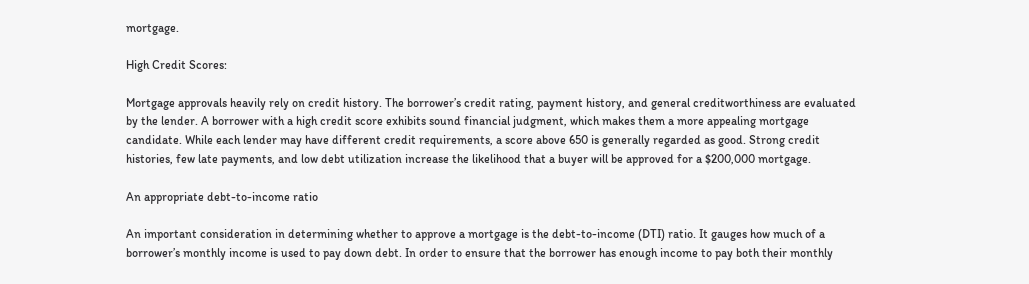mortgage.

High Credit Scores:

Mortgage approvals heavily rely on credit history. The borrower’s credit rating, payment history, and general creditworthiness are evaluated by the lender. A borrower with a high credit score exhibits sound financial judgment, which makes them a more appealing mortgage candidate. While each lender may have different credit requirements, a score above 650 is generally regarded as good. Strong credit histories, few late payments, and low debt utilization increase the likelihood that a buyer will be approved for a $200,000 mortgage.

An appropriate debt-to-income ratio

An important consideration in determining whether to approve a mortgage is the debt-to-income (DTI) ratio. It gauges how much of a borrower’s monthly income is used to pay down debt. In order to ensure that the borrower has enough income to pay both their monthly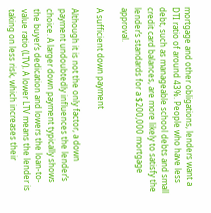mortgage and other obligations, lenders want a DTI ratio of around 43%. People who have less debt, such as manageable school debts and small credit card balances, are more likely to satisfy the lender’s standards for a $200,000 mortgage approval.

A sufficient down payment

Although it is not the only factor, a down payment undoubtedly influences the lender’s choice. A larger down payment typically shows the buyer’s dedication and lowers the loan-to-value ratio (LTV). A lower LTV means the lender is taking on less risk, which increases their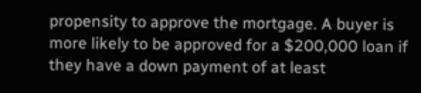propensity to approve the mortgage. A buyer is more likely to be approved for a $200,000 loan if they have a down payment of at least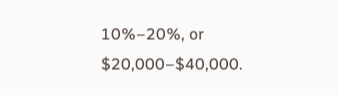10%–20%, or $20,000–$40,000.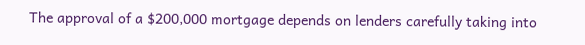The approval of a $200,000 mortgage depends on lenders carefully taking into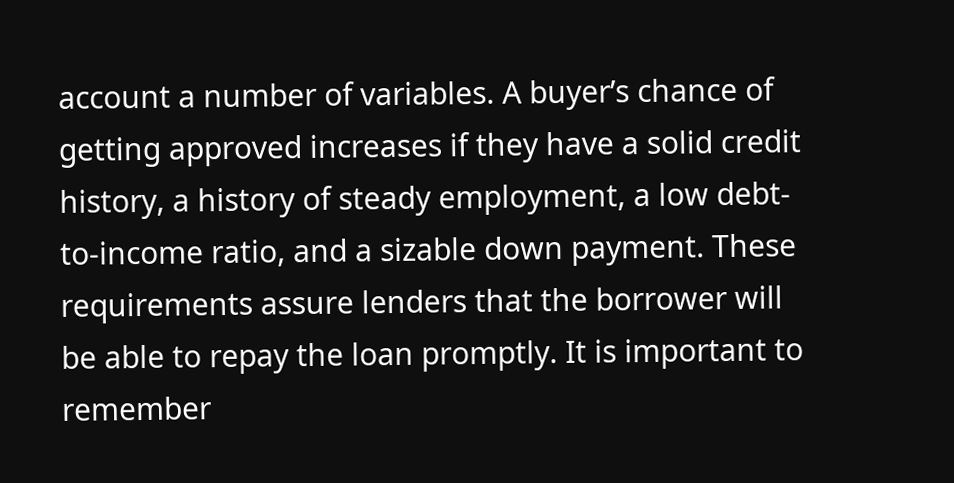account a number of variables. A buyer’s chance of getting approved increases if they have a solid credit history, a history of steady employment, a low debt-to-income ratio, and a sizable down payment. These requirements assure lenders that the borrower will be able to repay the loan promptly. It is important to remember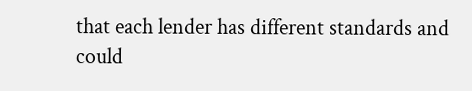that each lender has different standards and could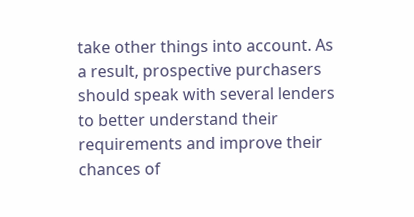take other things into account. As a result, prospective purchasers should speak with several lenders to better understand their requirements and improve their chances of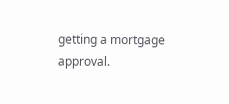getting a mortgage approval.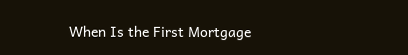When Is the First Mortgage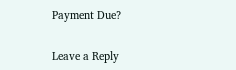Payment Due?

Leave a Reply